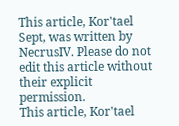This article, Kor'tael Sept, was written by NecrusIV. Please do not edit this article without their explicit permission.
This article, Kor'tael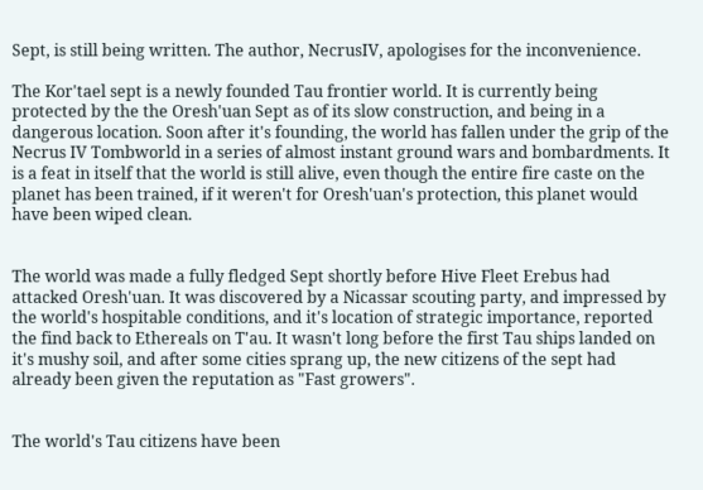Sept, is still being written. The author, NecrusIV, apologises for the inconvenience.

The Kor'tael sept is a newly founded Tau frontier world. It is currently being protected by the the Oresh'uan Sept as of its slow construction, and being in a dangerous location. Soon after it's founding, the world has fallen under the grip of the Necrus IV Tombworld in a series of almost instant ground wars and bombardments. It is a feat in itself that the world is still alive, even though the entire fire caste on the planet has been trained, if it weren't for Oresh'uan's protection, this planet would have been wiped clean.


The world was made a fully fledged Sept shortly before Hive Fleet Erebus had attacked Oresh'uan. It was discovered by a Nicassar scouting party, and impressed by the world's hospitable conditions, and it's location of strategic importance, reported the find back to Ethereals on T'au. It wasn't long before the first Tau ships landed on it's mushy soil, and after some cities sprang up, the new citizens of the sept had already been given the reputation as "Fast growers".


The world's Tau citizens have been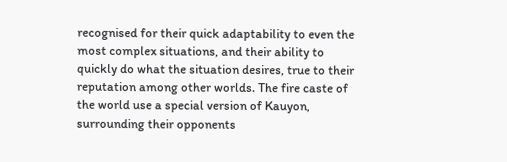recognised for their quick adaptability to even the most complex situations, and their ability to quickly do what the situation desires, true to their reputation among other worlds. The fire caste of the world use a special version of Kauyon, surrounding their opponents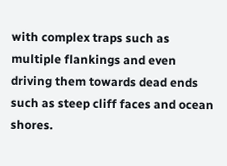with complex traps such as multiple flankings and even driving them towards dead ends such as steep cliff faces and ocean shores.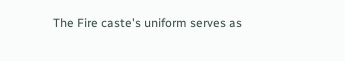The Fire caste's uniform serves as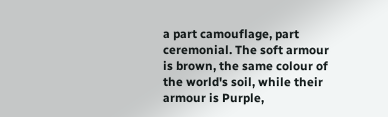a part camouflage, part ceremonial. The soft armour is brown, the same colour of the world's soil, while their armour is Purple,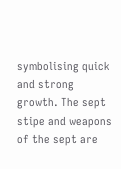symbolising quick and strong growth. The sept stipe and weapons of the sept are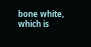bone white, which is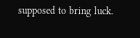supposed to bring luck.